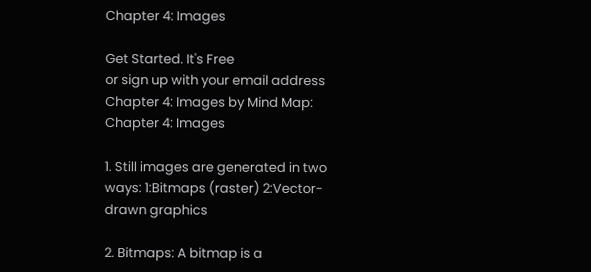Chapter 4: Images

Get Started. It's Free
or sign up with your email address
Chapter 4: Images by Mind Map: Chapter 4: Images

1. Still images are generated in two ways: 1:Bitmaps (raster) 2:Vector-drawn graphics

2. Bitmaps: A bitmap is a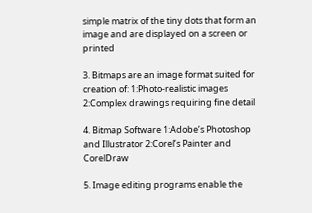simple matrix of the tiny dots that form an image and are displayed on a screen or printed

3. Bitmaps are an image format suited for creation of: 1:Photo-realistic images 2:Complex drawings requiring fine detail

4. Bitmap Software 1:Adobe’s Photoshop and Illustrator 2:Corel’s Painter and CorelDraw

5. Image editing programs enable the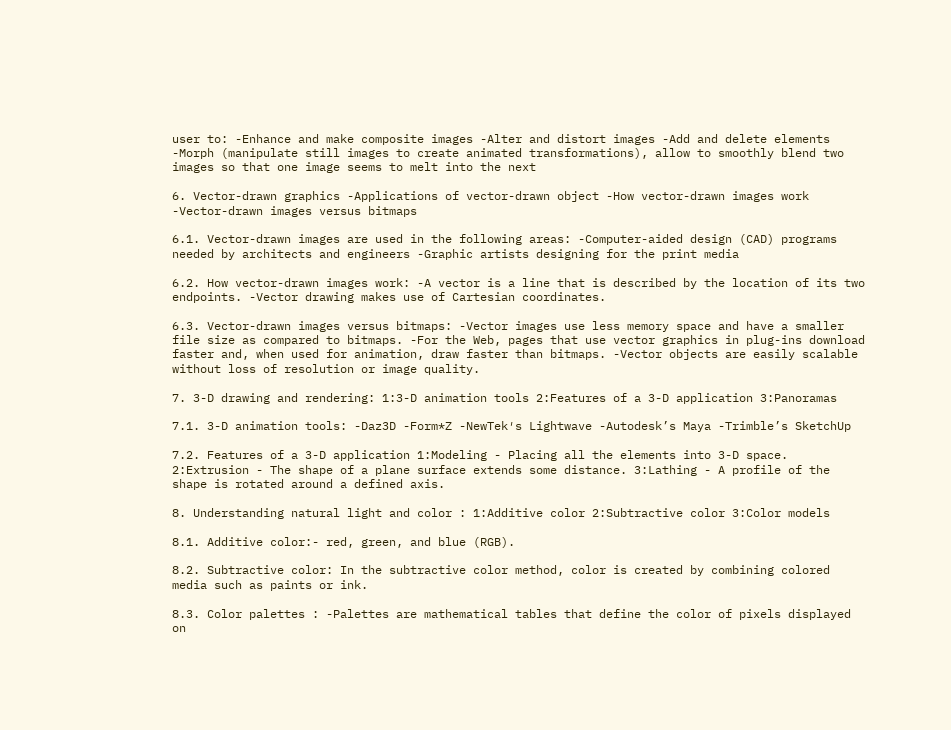user to: -Enhance and make composite images -Alter and distort images -Add and delete elements -Morph (manipulate still images to create animated transformations), allow to smoothly blend two images so that one image seems to melt into the next

6. Vector-drawn graphics -Applications of vector-drawn object -How vector-drawn images work -Vector-drawn images versus bitmaps

6.1. Vector-drawn images are used in the following areas: -Computer-aided design (CAD) programs needed by architects and engineers -Graphic artists designing for the print media

6.2. How vector-drawn images work: -A vector is a line that is described by the location of its two endpoints. -Vector drawing makes use of Cartesian coordinates.

6.3. Vector-drawn images versus bitmaps: -Vector images use less memory space and have a smaller file size as compared to bitmaps. -For the Web, pages that use vector graphics in plug-ins download faster and, when used for animation, draw faster than bitmaps. -Vector objects are easily scalable without loss of resolution or image quality.

7. 3-D drawing and rendering: 1:3-D animation tools 2:Features of a 3-D application 3:Panoramas

7.1. 3-D animation tools: -Daz3D -Form*Z -NewTek′s Lightwave -Autodesk’s Maya -Trimble’s SketchUp

7.2. Features of a 3-D application 1:Modeling - Placing all the elements into 3-D space. 2:Extrusion - The shape of a plane surface extends some distance. 3:Lathing - A profile of the shape is rotated around a defined axis.

8. Understanding natural light and color : 1:Additive color 2:Subtractive color 3:Color models

8.1. Additive color:- red, green, and blue (RGB).

8.2. Subtractive color: In the subtractive color method, color is created by combining colored media such as paints or ink.

8.3. Color palettes : -Palettes are mathematical tables that define the color of pixels displayed on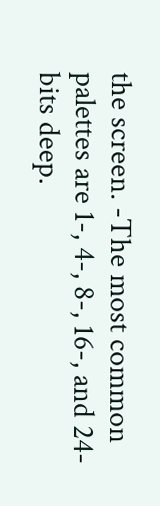the screen. -The most common palettes are 1-, 4-, 8-, 16-, and 24-bits deep.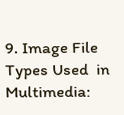9. Image File Types Used  in Multimedia: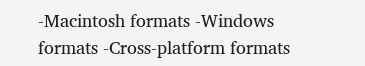-Macintosh formats -Windows formats -Cross-platform formats